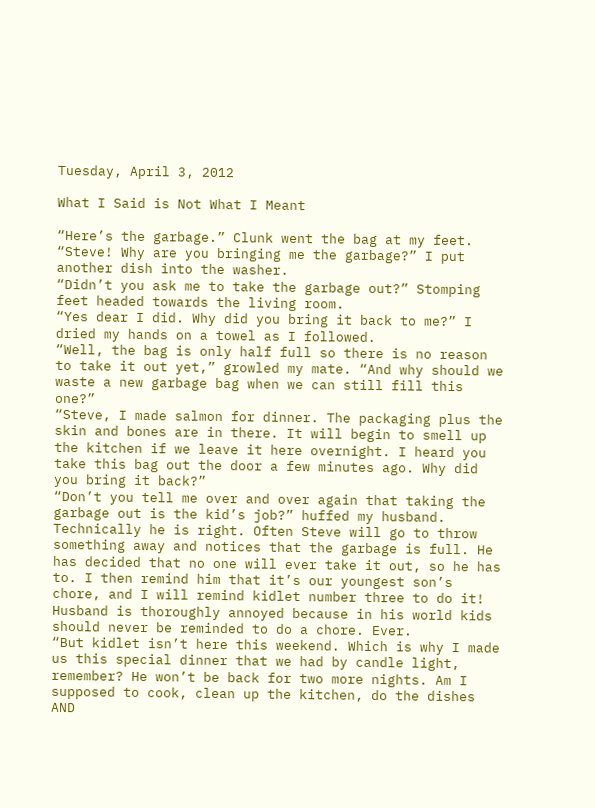Tuesday, April 3, 2012

What I Said is Not What I Meant

“Here’s the garbage.” Clunk went the bag at my feet.
“Steve! Why are you bringing me the garbage?” I put another dish into the washer.
“Didn’t you ask me to take the garbage out?” Stomping feet headed towards the living room.
“Yes dear I did. Why did you bring it back to me?” I dried my hands on a towel as I followed.
“Well, the bag is only half full so there is no reason to take it out yet,” growled my mate. “And why should we waste a new garbage bag when we can still fill this one?”
“Steve, I made salmon for dinner. The packaging plus the skin and bones are in there. It will begin to smell up the kitchen if we leave it here overnight. I heard you take this bag out the door a few minutes ago. Why did you bring it back?”
“Don’t you tell me over and over again that taking the garbage out is the kid’s job?” huffed my husband.
Technically he is right. Often Steve will go to throw something away and notices that the garbage is full. He has decided that no one will ever take it out, so he has to. I then remind him that it’s our youngest son’s chore, and I will remind kidlet number three to do it! Husband is thoroughly annoyed because in his world kids should never be reminded to do a chore. Ever.
“But kidlet isn’t here this weekend. Which is why I made us this special dinner that we had by candle light, remember? He won’t be back for two more nights. Am I supposed to cook, clean up the kitchen, do the dishes AND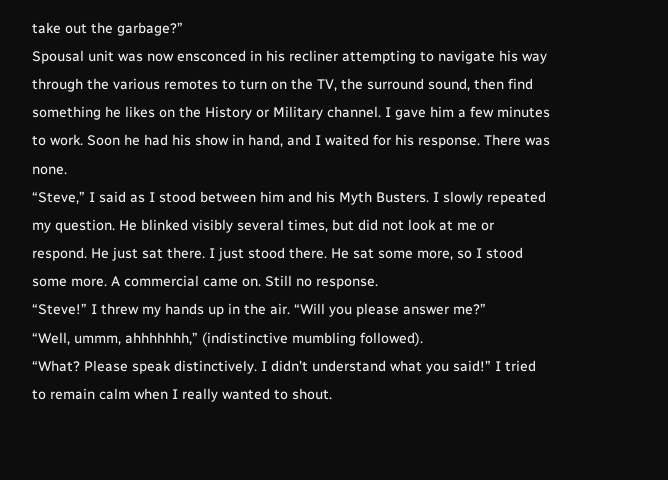take out the garbage?”
Spousal unit was now ensconced in his recliner attempting to navigate his way through the various remotes to turn on the TV, the surround sound, then find something he likes on the History or Military channel. I gave him a few minutes to work. Soon he had his show in hand, and I waited for his response. There was none.
“Steve,” I said as I stood between him and his Myth Busters. I slowly repeated my question. He blinked visibly several times, but did not look at me or respond. He just sat there. I just stood there. He sat some more, so I stood some more. A commercial came on. Still no response.
“Steve!” I threw my hands up in the air. “Will you please answer me?”
“Well, ummm, ahhhhhhh,” (indistinctive mumbling followed).
“What? Please speak distinctively. I didn’t understand what you said!” I tried to remain calm when I really wanted to shout.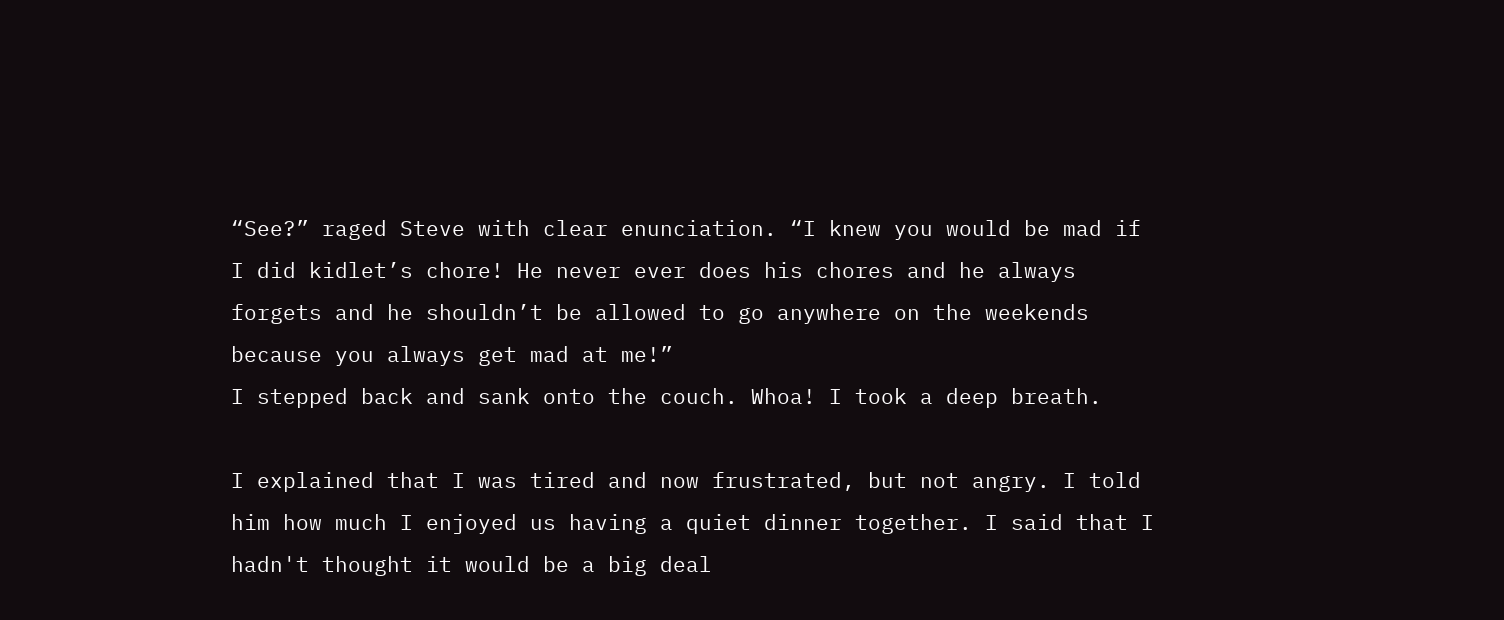“See?” raged Steve with clear enunciation. “I knew you would be mad if I did kidlet’s chore! He never ever does his chores and he always forgets and he shouldn’t be allowed to go anywhere on the weekends because you always get mad at me!”
I stepped back and sank onto the couch. Whoa! I took a deep breath.

I explained that I was tired and now frustrated, but not angry. I told him how much I enjoyed us having a quiet dinner together. I said that I hadn't thought it would be a big deal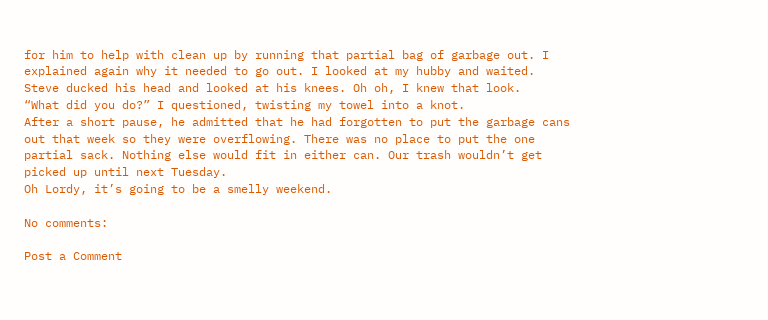for him to help with clean up by running that partial bag of garbage out. I explained again why it needed to go out. I looked at my hubby and waited.
Steve ducked his head and looked at his knees. Oh oh, I knew that look.
“What did you do?” I questioned, twisting my towel into a knot.
After a short pause, he admitted that he had forgotten to put the garbage cans out that week so they were overflowing. There was no place to put the one partial sack. Nothing else would fit in either can. Our trash wouldn’t get picked up until next Tuesday.
Oh Lordy, it’s going to be a smelly weekend.

No comments:

Post a Comment